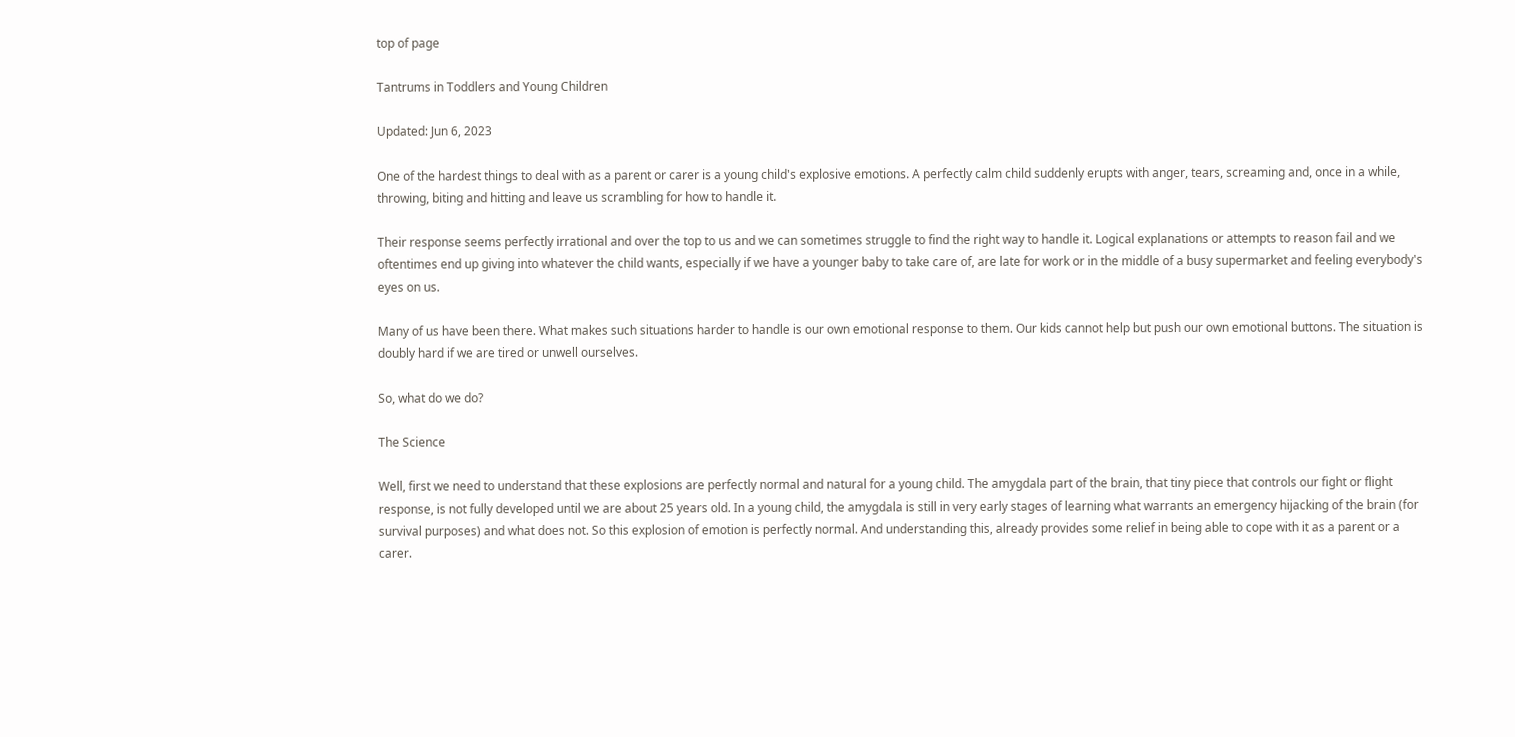top of page

Tantrums in Toddlers and Young Children

Updated: Jun 6, 2023

One of the hardest things to deal with as a parent or carer is a young child's explosive emotions. A perfectly calm child suddenly erupts with anger, tears, screaming and, once in a while, throwing, biting and hitting and leave us scrambling for how to handle it.

Their response seems perfectly irrational and over the top to us and we can sometimes struggle to find the right way to handle it. Logical explanations or attempts to reason fail and we oftentimes end up giving into whatever the child wants, especially if we have a younger baby to take care of, are late for work or in the middle of a busy supermarket and feeling everybody's eyes on us.

Many of us have been there. What makes such situations harder to handle is our own emotional response to them. Our kids cannot help but push our own emotional buttons. The situation is doubly hard if we are tired or unwell ourselves.

So, what do we do?

The Science

Well, first we need to understand that these explosions are perfectly normal and natural for a young child. The amygdala part of the brain, that tiny piece that controls our fight or flight response, is not fully developed until we are about 25 years old. In a young child, the amygdala is still in very early stages of learning what warrants an emergency hijacking of the brain (for survival purposes) and what does not. So this explosion of emotion is perfectly normal. And understanding this, already provides some relief in being able to cope with it as a parent or a carer.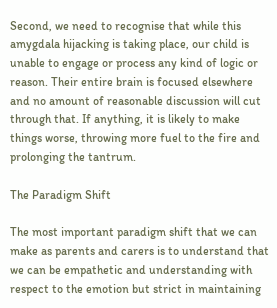Second, we need to recognise that while this amygdala hijacking is taking place, our child is unable to engage or process any kind of logic or reason. Their entire brain is focused elsewhere and no amount of reasonable discussion will cut through that. If anything, it is likely to make things worse, throwing more fuel to the fire and prolonging the tantrum.

The Paradigm Shift

The most important paradigm shift that we can make as parents and carers is to understand that we can be empathetic and understanding with respect to the emotion but strict in maintaining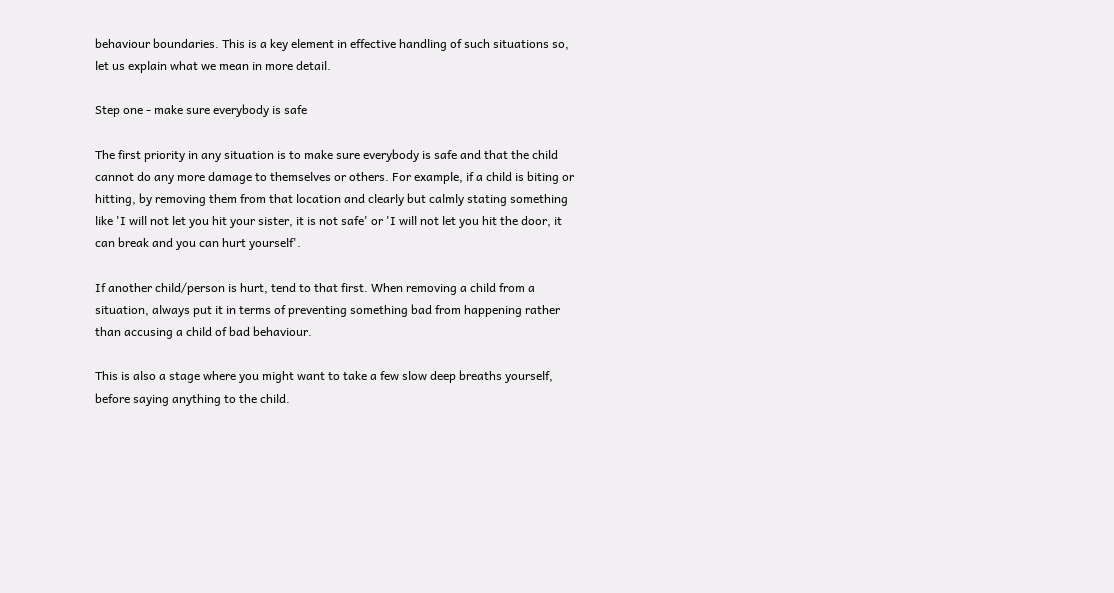behaviour boundaries. This is a key element in effective handling of such situations so, let us explain what we mean in more detail.

Step one - make sure everybody is safe

The first priority in any situation is to make sure everybody is safe and that the child cannot do any more damage to themselves or others. For example, if a child is biting or hitting, by removing them from that location and clearly but calmly stating something like 'I will not let you hit your sister, it is not safe' or 'I will not let you hit the door, it can break and you can hurt yourself'.

If another child/person is hurt, tend to that first. When removing a child from a situation, always put it in terms of preventing something bad from happening rather than accusing a child of bad behaviour.

This is also a stage where you might want to take a few slow deep breaths yourself, before saying anything to the child.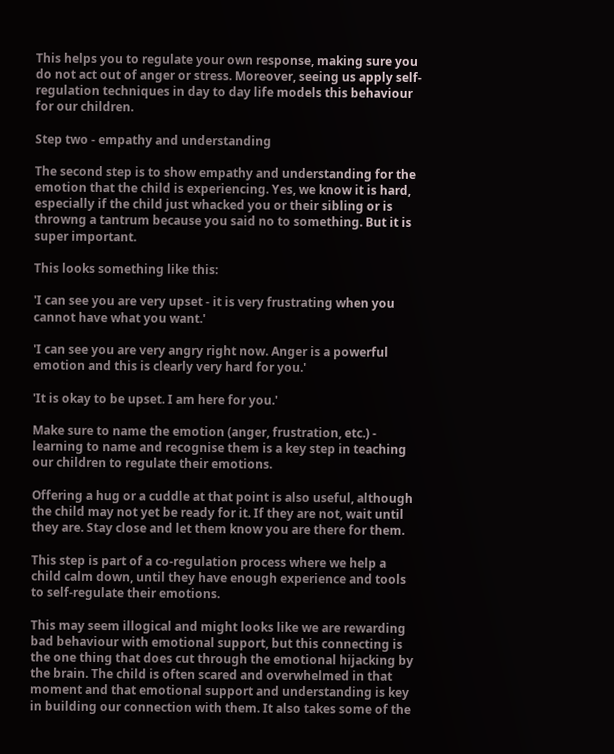This helps you to regulate your own response, making sure you do not act out of anger or stress. Moreover, seeing us apply self-regulation techniques in day to day life models this behaviour for our children.

Step two - empathy and understanding

The second step is to show empathy and understanding for the emotion that the child is experiencing. Yes, we know it is hard, especially if the child just whacked you or their sibling or is throwng a tantrum because you said no to something. But it is super important.

This looks something like this:

'I can see you are very upset - it is very frustrating when you cannot have what you want.'

'I can see you are very angry right now. Anger is a powerful emotion and this is clearly very hard for you.'

'It is okay to be upset. I am here for you.'

Make sure to name the emotion (anger, frustration, etc.) - learning to name and recognise them is a key step in teaching our children to regulate their emotions.

Offering a hug or a cuddle at that point is also useful, although the child may not yet be ready for it. If they are not, wait until they are. Stay close and let them know you are there for them.

This step is part of a co-regulation process where we help a child calm down, until they have enough experience and tools to self-regulate their emotions.

This may seem illogical and might looks like we are rewarding bad behaviour with emotional support, but this connecting is the one thing that does cut through the emotional hijacking by the brain. The child is often scared and overwhelmed in that moment and that emotional support and understanding is key in building our connection with them. It also takes some of the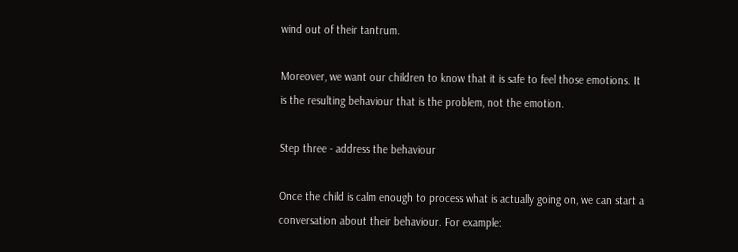wind out of their tantrum.

Moreover, we want our children to know that it is safe to feel those emotions. It is the resulting behaviour that is the problem, not the emotion.

Step three - address the behaviour

Once the child is calm enough to process what is actually going on, we can start a conversation about their behaviour. For example: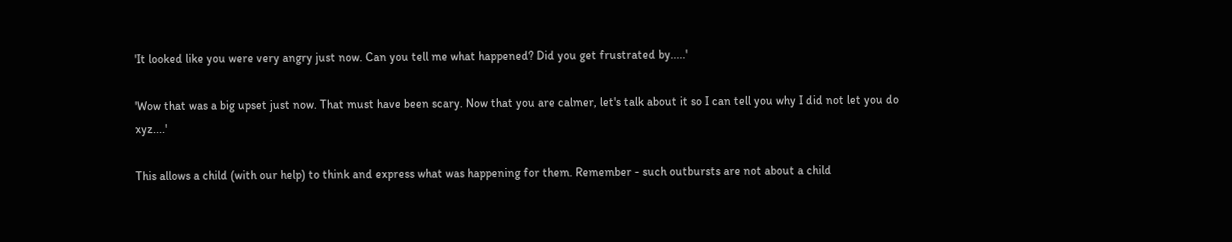'It looked like you were very angry just now. Can you tell me what happened? Did you get frustrated by.....'

'Wow that was a big upset just now. That must have been scary. Now that you are calmer, let's talk about it so I can tell you why I did not let you do xyz....'

This allows a child (with our help) to think and express what was happening for them. Remember - such outbursts are not about a child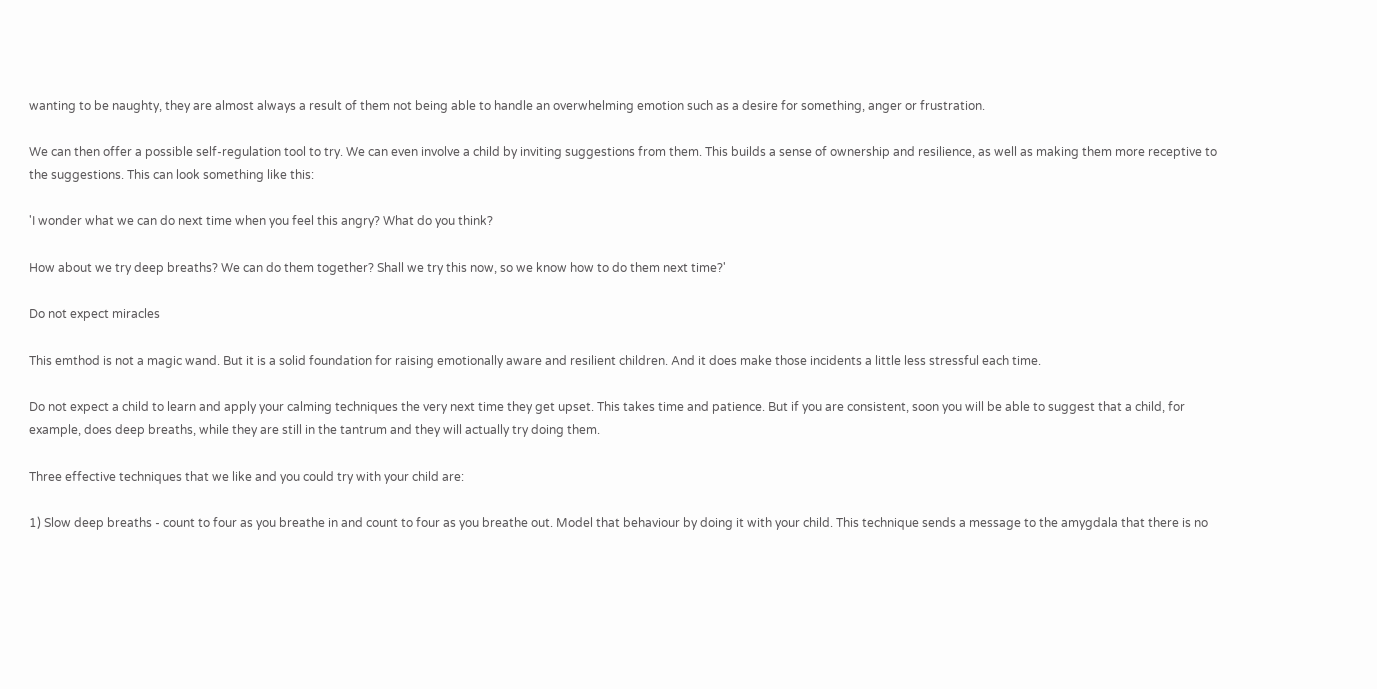wanting to be naughty, they are almost always a result of them not being able to handle an overwhelming emotion such as a desire for something, anger or frustration.

We can then offer a possible self-regulation tool to try. We can even involve a child by inviting suggestions from them. This builds a sense of ownership and resilience, as well as making them more receptive to the suggestions. This can look something like this:

'I wonder what we can do next time when you feel this angry? What do you think?

How about we try deep breaths? We can do them together? Shall we try this now, so we know how to do them next time?'

Do not expect miracles

This emthod is not a magic wand. But it is a solid foundation for raising emotionally aware and resilient children. And it does make those incidents a little less stressful each time.

Do not expect a child to learn and apply your calming techniques the very next time they get upset. This takes time and patience. But if you are consistent, soon you will be able to suggest that a child, for example, does deep breaths, while they are still in the tantrum and they will actually try doing them.

Three effective techniques that we like and you could try with your child are:

1) Slow deep breaths - count to four as you breathe in and count to four as you breathe out. Model that behaviour by doing it with your child. This technique sends a message to the amygdala that there is no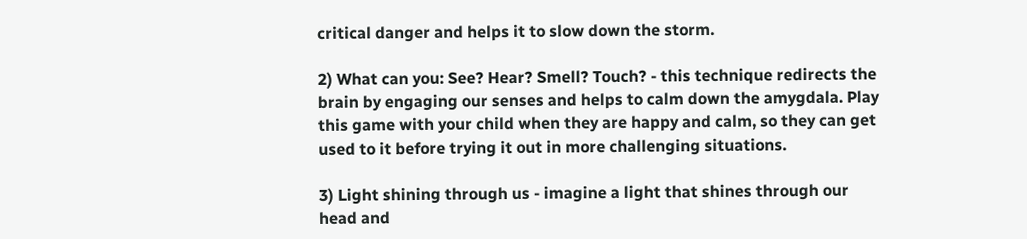critical danger and helps it to slow down the storm.

2) What can you: See? Hear? Smell? Touch? - this technique redirects the brain by engaging our senses and helps to calm down the amygdala. Play this game with your child when they are happy and calm, so they can get used to it before trying it out in more challenging situations.

3) Light shining through us - imagine a light that shines through our head and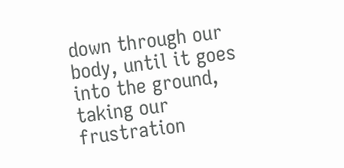down through our body, until it goes into the ground, taking our frustration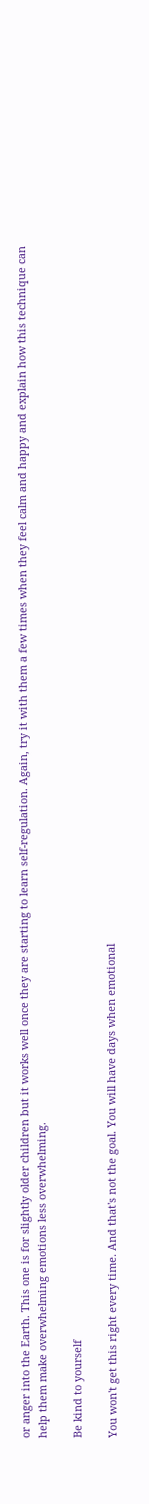or anger into the Earth. This one is for slightly older children but it works well once they are starting to learn self-regulation. Again, try it with them a few times when they feel calm and happy and explain how this technique can help them make overwhelming emotions less overwhelming.

Be kind to yourself

You won't get this right every time. And that's not the goal. You will have days when emotional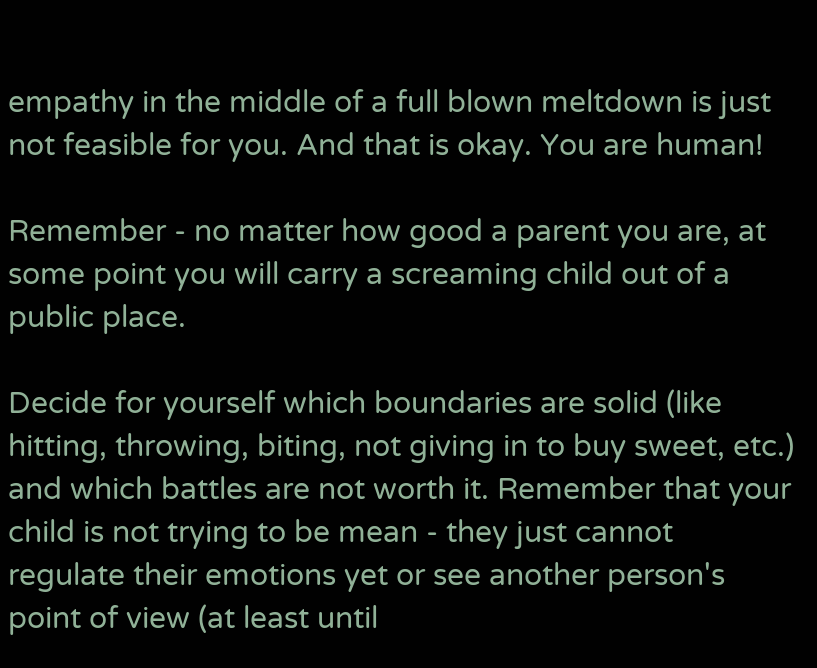empathy in the middle of a full blown meltdown is just not feasible for you. And that is okay. You are human!

Remember - no matter how good a parent you are, at some point you will carry a screaming child out of a public place.

Decide for yourself which boundaries are solid (like hitting, throwing, biting, not giving in to buy sweet, etc.) and which battles are not worth it. Remember that your child is not trying to be mean - they just cannot regulate their emotions yet or see another person's point of view (at least until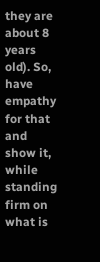they are about 8 years old). So, have empathy for that and show it, while standing firm on what is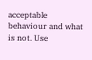acceptable behaviour and what is not. Use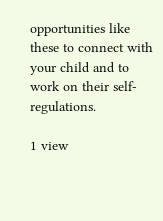opportunities like these to connect with your child and to work on their self-regulations.

1 view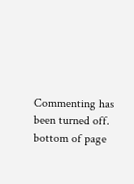Commenting has been turned off.
bottom of page